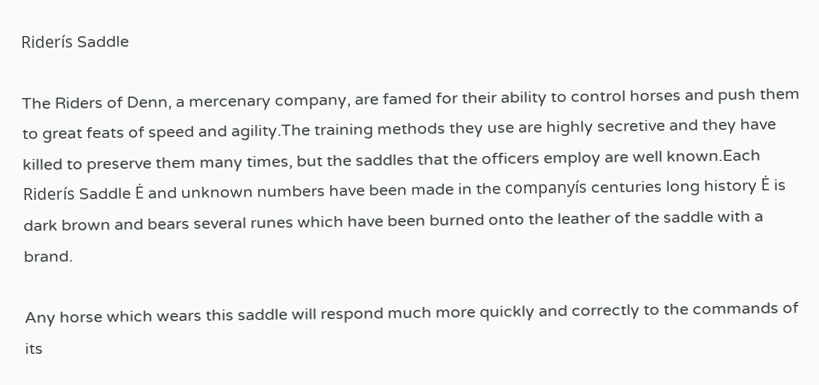Riderís Saddle

The Riders of Denn, a mercenary company, are famed for their ability to control horses and push them to great feats of speed and agility.The training methods they use are highly secretive and they have killed to preserve them many times, but the saddles that the officers employ are well known.Each Riderís Saddle Ė and unknown numbers have been made in the companyís centuries long history Ė is dark brown and bears several runes which have been burned onto the leather of the saddle with a brand.

Any horse which wears this saddle will respond much more quickly and correctly to the commands of its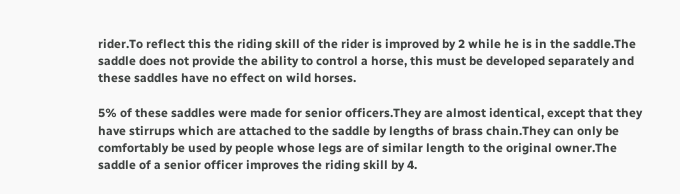rider.To reflect this the riding skill of the rider is improved by 2 while he is in the saddle.The saddle does not provide the ability to control a horse, this must be developed separately and these saddles have no effect on wild horses.

5% of these saddles were made for senior officers.They are almost identical, except that they have stirrups which are attached to the saddle by lengths of brass chain.They can only be comfortably be used by people whose legs are of similar length to the original owner.The saddle of a senior officer improves the riding skill by 4.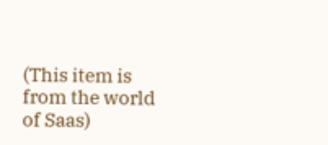(This item is from the world of Saas)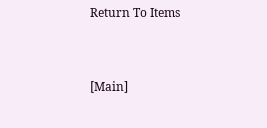Return To Items


[Main]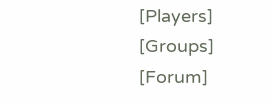[Players] [Groups] [Forum]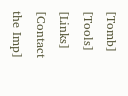[Tomb] [Tools] [Links] [Contact the Imp]